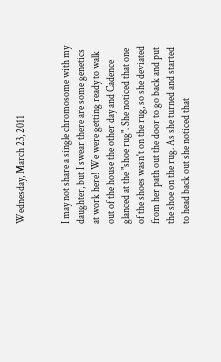Wednesday, March 23, 2011


I may not share a single chromosome with my daughter, but I swear there are some genetics at work here! We were getting ready to walk out of the house the other day and Cadence glanced at the "shoe rug". She noticed that one of the shoes wasn't on the rug, so she deviated from her path out the door to go back and put the shoe on the rug. As she turned and started to head back out she noticed that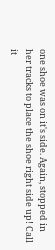one shoe was on it's side. Again, stopped in her tracks to place the shoe right side up! Call it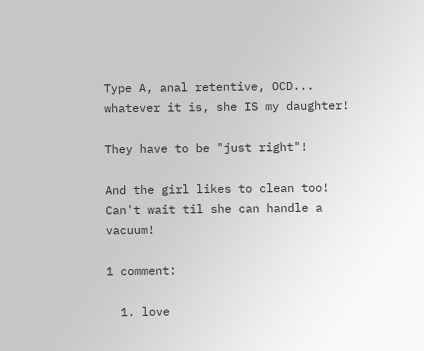Type A, anal retentive, OCD... whatever it is, she IS my daughter!

They have to be "just right"!

And the girl likes to clean too! Can't wait til she can handle a vacuum!

1 comment:

  1. love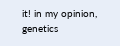it! in my opinion, genetics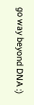go way beyond DNA :)